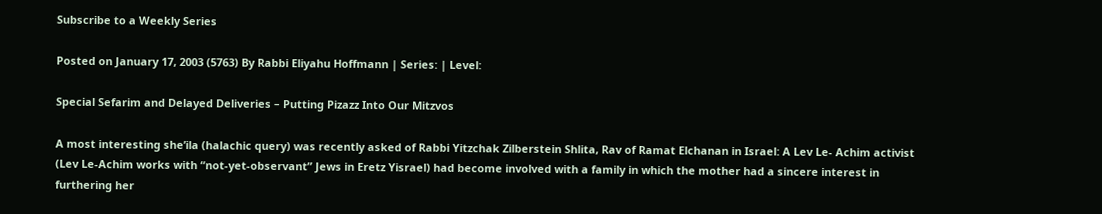Subscribe to a Weekly Series

Posted on January 17, 2003 (5763) By Rabbi Eliyahu Hoffmann | Series: | Level:

Special Sefarim and Delayed Deliveries – Putting Pizazz Into Our Mitzvos

A most interesting she’ila (halachic query) was recently asked of Rabbi Yitzchak Zilberstein Shlita, Rav of Ramat Elchanan in Israel: A Lev Le- Achim activist (Lev Le-Achim works with “not-yet-observant” Jews in Eretz Yisrael) had become involved with a family in which the mother had a sincere interest in furthering her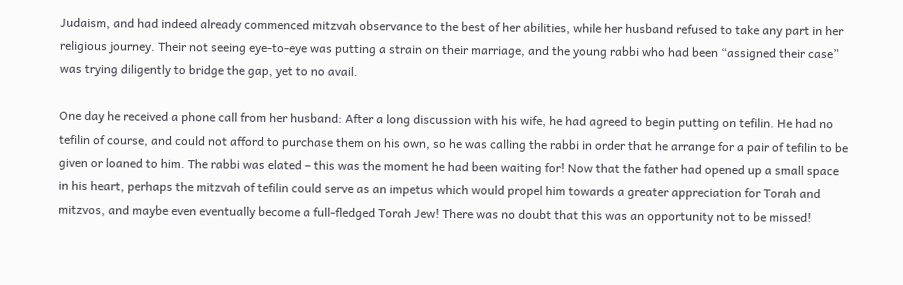Judaism, and had indeed already commenced mitzvah observance to the best of her abilities, while her husband refused to take any part in her religious journey. Their not seeing eye-to-eye was putting a strain on their marriage, and the young rabbi who had been “assigned their case” was trying diligently to bridge the gap, yet to no avail.

One day he received a phone call from her husband: After a long discussion with his wife, he had agreed to begin putting on tefilin. He had no tefilin of course, and could not afford to purchase them on his own, so he was calling the rabbi in order that he arrange for a pair of tefilin to be given or loaned to him. The rabbi was elated – this was the moment he had been waiting for! Now that the father had opened up a small space in his heart, perhaps the mitzvah of tefilin could serve as an impetus which would propel him towards a greater appreciation for Torah and mitzvos, and maybe even eventually become a full-fledged Torah Jew! There was no doubt that this was an opportunity not to be missed!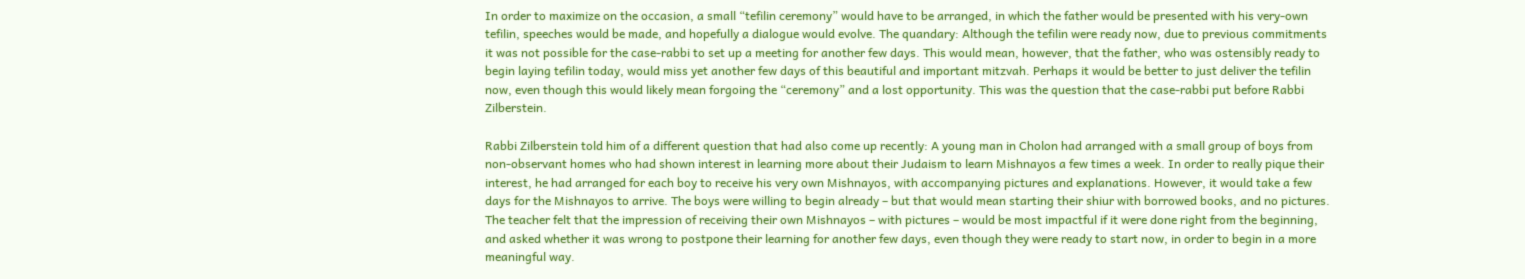In order to maximize on the occasion, a small “tefilin ceremony” would have to be arranged, in which the father would be presented with his very-own tefilin, speeches would be made, and hopefully a dialogue would evolve. The quandary: Although the tefilin were ready now, due to previous commitments it was not possible for the case-rabbi to set up a meeting for another few days. This would mean, however, that the father, who was ostensibly ready to begin laying tefilin today, would miss yet another few days of this beautiful and important mitzvah. Perhaps it would be better to just deliver the tefilin now, even though this would likely mean forgoing the “ceremony” and a lost opportunity. This was the question that the case-rabbi put before Rabbi Zilberstein.

Rabbi Zilberstein told him of a different question that had also come up recently: A young man in Cholon had arranged with a small group of boys from non-observant homes who had shown interest in learning more about their Judaism to learn Mishnayos a few times a week. In order to really pique their interest, he had arranged for each boy to receive his very own Mishnayos, with accompanying pictures and explanations. However, it would take a few days for the Mishnayos to arrive. The boys were willing to begin already – but that would mean starting their shiur with borrowed books, and no pictures. The teacher felt that the impression of receiving their own Mishnayos – with pictures – would be most impactful if it were done right from the beginning, and asked whether it was wrong to postpone their learning for another few days, even though they were ready to start now, in order to begin in a more meaningful way.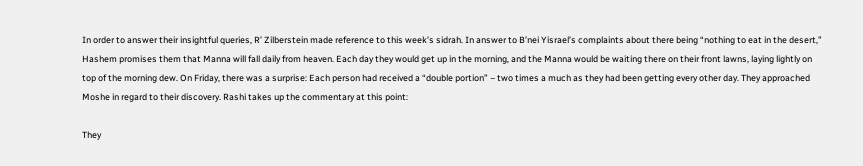In order to answer their insightful queries, R’ Zilberstein made reference to this week’s sidrah. In answer to B’nei Yisrael’s complaints about there being “nothing to eat in the desert,” Hashem promises them that Manna will fall daily from heaven. Each day they would get up in the morning, and the Manna would be waiting there on their front lawns, laying lightly on top of the morning dew. On Friday, there was a surprise: Each person had received a “double portion” – two times a much as they had been getting every other day. They approached Moshe in regard to their discovery. Rashi takes up the commentary at this point:

They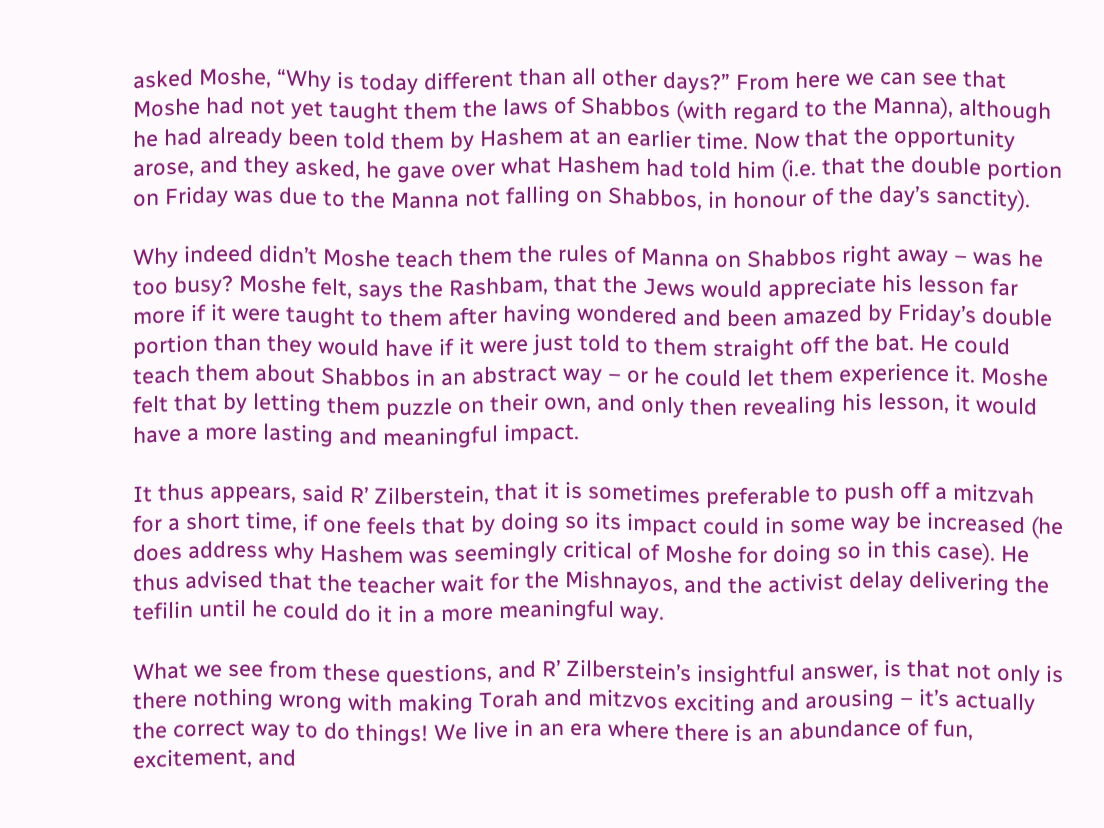asked Moshe, “Why is today different than all other days?” From here we can see that Moshe had not yet taught them the laws of Shabbos (with regard to the Manna), although he had already been told them by Hashem at an earlier time. Now that the opportunity arose, and they asked, he gave over what Hashem had told him (i.e. that the double portion on Friday was due to the Manna not falling on Shabbos, in honour of the day’s sanctity).

Why indeed didn’t Moshe teach them the rules of Manna on Shabbos right away – was he too busy? Moshe felt, says the Rashbam, that the Jews would appreciate his lesson far more if it were taught to them after having wondered and been amazed by Friday’s double portion than they would have if it were just told to them straight off the bat. He could teach them about Shabbos in an abstract way – or he could let them experience it. Moshe felt that by letting them puzzle on their own, and only then revealing his lesson, it would have a more lasting and meaningful impact.

It thus appears, said R’ Zilberstein, that it is sometimes preferable to push off a mitzvah for a short time, if one feels that by doing so its impact could in some way be increased (he does address why Hashem was seemingly critical of Moshe for doing so in this case). He thus advised that the teacher wait for the Mishnayos, and the activist delay delivering the tefilin until he could do it in a more meaningful way.

What we see from these questions, and R’ Zilberstein’s insightful answer, is that not only is there nothing wrong with making Torah and mitzvos exciting and arousing – it’s actually the correct way to do things! We live in an era where there is an abundance of fun, excitement, and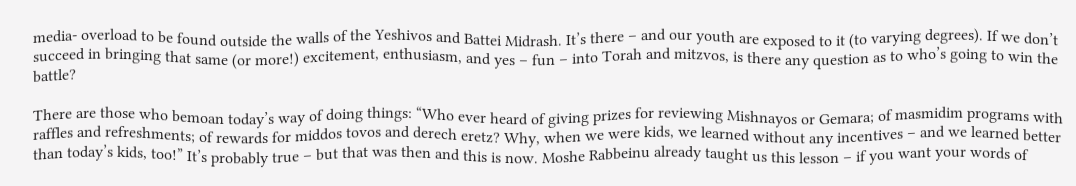media- overload to be found outside the walls of the Yeshivos and Battei Midrash. It’s there – and our youth are exposed to it (to varying degrees). If we don’t succeed in bringing that same (or more!) excitement, enthusiasm, and yes – fun – into Torah and mitzvos, is there any question as to who’s going to win the battle?

There are those who bemoan today’s way of doing things: “Who ever heard of giving prizes for reviewing Mishnayos or Gemara; of masmidim programs with raffles and refreshments; of rewards for middos tovos and derech eretz? Why, when we were kids, we learned without any incentives – and we learned better than today’s kids, too!” It’s probably true – but that was then and this is now. Moshe Rabbeinu already taught us this lesson – if you want your words of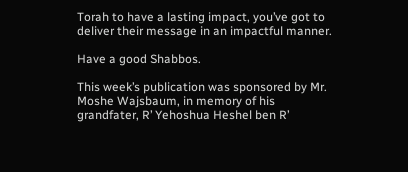Torah to have a lasting impact, you’ve got to deliver their message in an impactful manner.

Have a good Shabbos.

This week’s publication was sponsored by Mr. Moshe Wajsbaum, in memory of his grandfater, R’ Yehoshua Heshel ben R’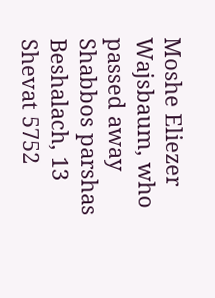Moshe Eliezer Wajsbaum, who passed away Shabbos parshas Beshalach, 13 Shevat 5752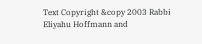Text Copyright &copy 2003 Rabbi Eliyahu Hoffmann and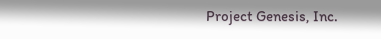Project Genesis, Inc.